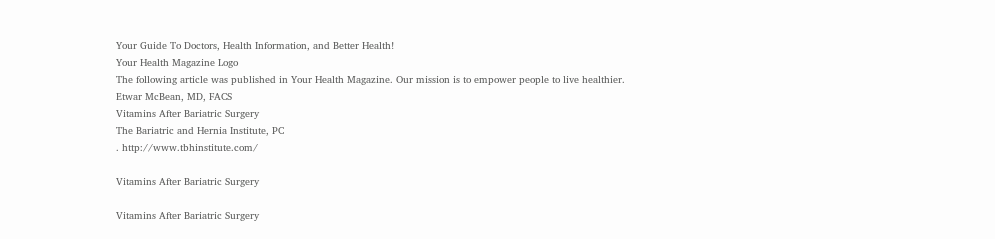Your Guide To Doctors, Health Information, and Better Health!
Your Health Magazine Logo
The following article was published in Your Health Magazine. Our mission is to empower people to live healthier.
Etwar McBean, MD, FACS
Vitamins After Bariatric Surgery
The Bariatric and Hernia Institute, PC
. http://www.tbhinstitute.com/

Vitamins After Bariatric Surgery

Vitamins After Bariatric Surgery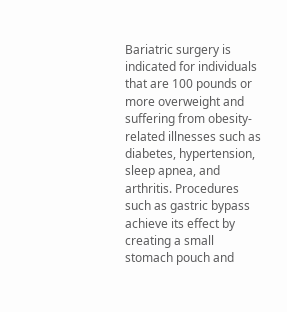Bariatric surgery is indicated for individuals that are 100 pounds or more overweight and suffering from obesity-related illnesses such as diabetes, hypertension, sleep apnea, and arthritis. Procedures such as gastric bypass achieve its effect by creating a small stomach pouch and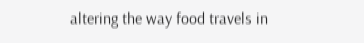altering the way food travels in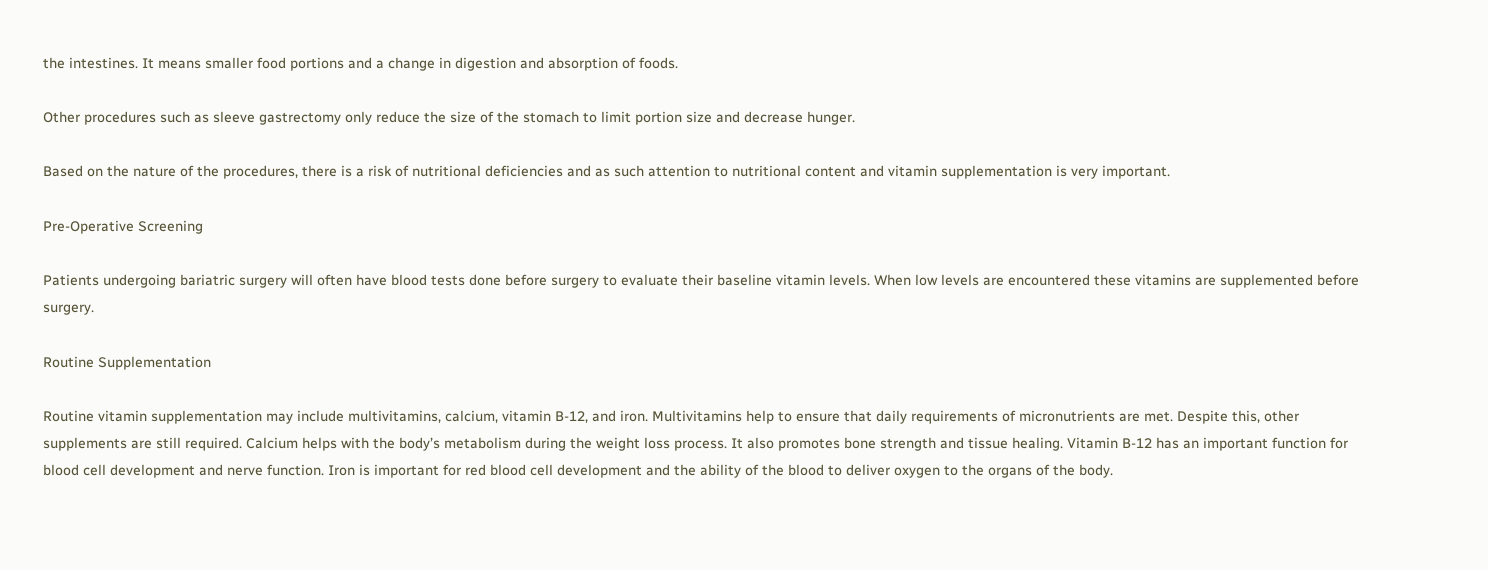the intestines. It means smaller food portions and a change in digestion and absorption of foods.

Other procedures such as sleeve gastrectomy only reduce the size of the stomach to limit portion size and decrease hunger.

Based on the nature of the procedures, there is a risk of nutritional deficiencies and as such attention to nutritional content and vitamin supplementation is very important.

Pre-Operative Screening

Patients undergoing bariatric surgery will often have blood tests done before surgery to evaluate their baseline vitamin levels. When low levels are encountered these vitamins are supplemented before surgery.

Routine Supplementation

Routine vitamin supplementation may include multivitamins, calcium, vitamin B-12, and iron. Multivitamins help to ensure that daily requirements of micronutrients are met. Despite this, other supplements are still required. Calcium helps with the body’s metabolism during the weight loss process. It also promotes bone strength and tissue healing. Vitamin B-12 has an important function for blood cell development and nerve function. Iron is important for red blood cell development and the ability of the blood to deliver oxygen to the organs of the body.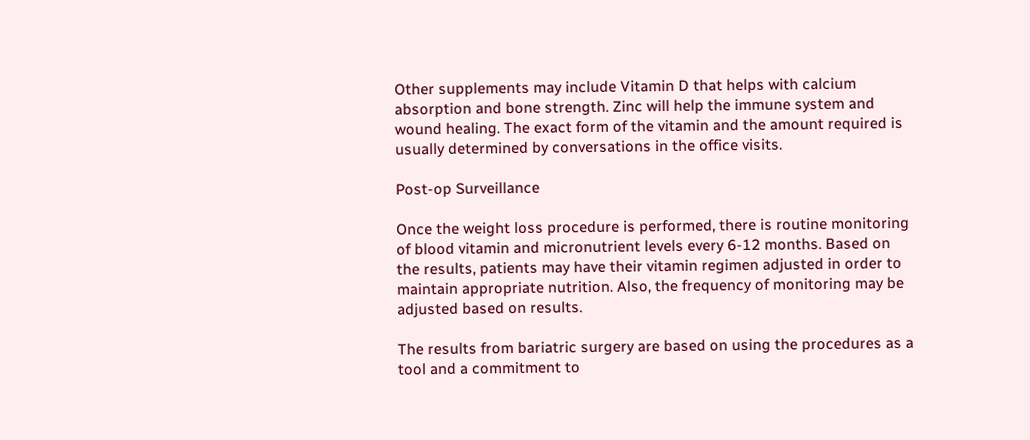Other supplements may include Vitamin D that helps with calcium absorption and bone strength. Zinc will help the immune system and wound healing. The exact form of the vitamin and the amount required is usually determined by conversations in the office visits.

Post-op Surveillance

Once the weight loss procedure is performed, there is routine monitoring of blood vitamin and micronutrient levels every 6-12 months. Based on the results, patients may have their vitamin regimen adjusted in order to maintain appropriate nutrition. Also, the frequency of monitoring may be adjusted based on results.

The results from bariatric surgery are based on using the procedures as a tool and a commitment to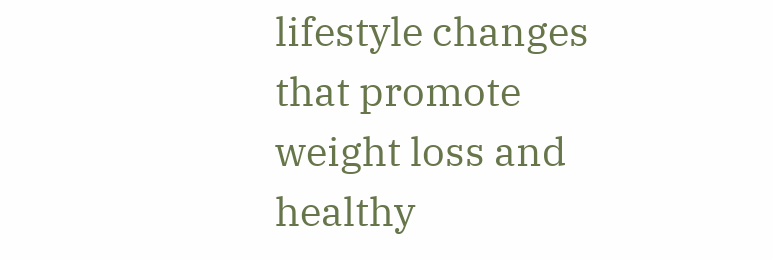lifestyle changes that promote weight loss and healthy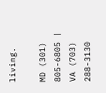living.

MD (301) 805-6805 | VA (703) 288-3130